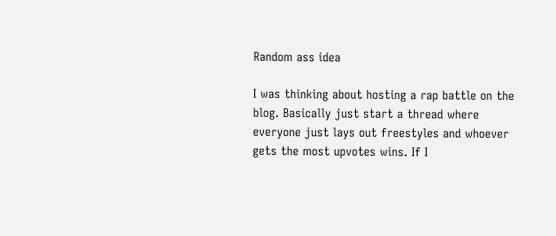Random ass idea

I was thinking about hosting a rap battle on the blog. Basically just start a thread where everyone just lays out freestyles and whoever gets the most upvotes wins. If I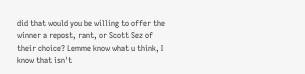did that would you be willing to offer the winner a repost, rant, or Scott Sez of their choice? Lemme know what u think, I know that isn't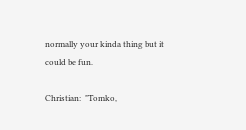normally your kinda thing but it could be fun.

Christian:  "Tomko,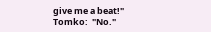give me a beat!"
Tomko:  "No."